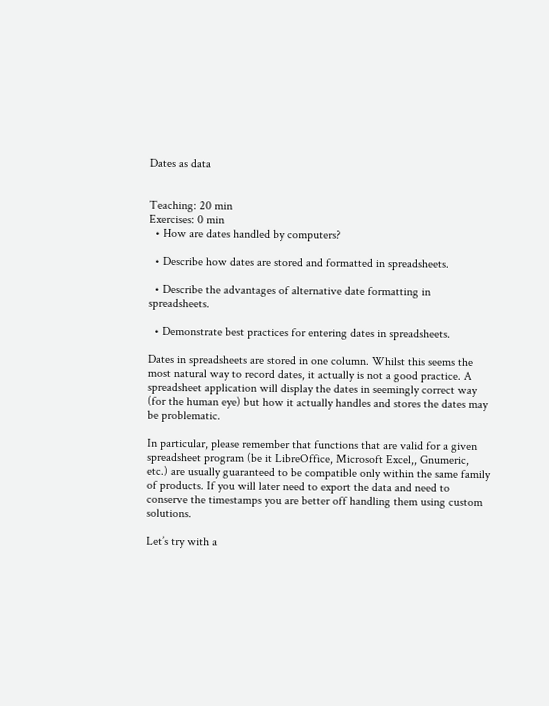Dates as data


Teaching: 20 min
Exercises: 0 min
  • How are dates handled by computers?

  • Describe how dates are stored and formatted in spreadsheets.

  • Describe the advantages of alternative date formatting in spreadsheets.

  • Demonstrate best practices for entering dates in spreadsheets.

Dates in spreadsheets are stored in one column. Whilst this seems the most natural way to record dates, it actually is not a good practice. A spreadsheet application will display the dates in seemingly correct way (for the human eye) but how it actually handles and stores the dates may be problematic.

In particular, please remember that functions that are valid for a given spreadsheet program (be it LibreOffice, Microsoft Excel,, Gnumeric, etc.) are usually guaranteed to be compatible only within the same family of products. If you will later need to export the data and need to conserve the timestamps you are better off handling them using custom solutions.

Let’s try with a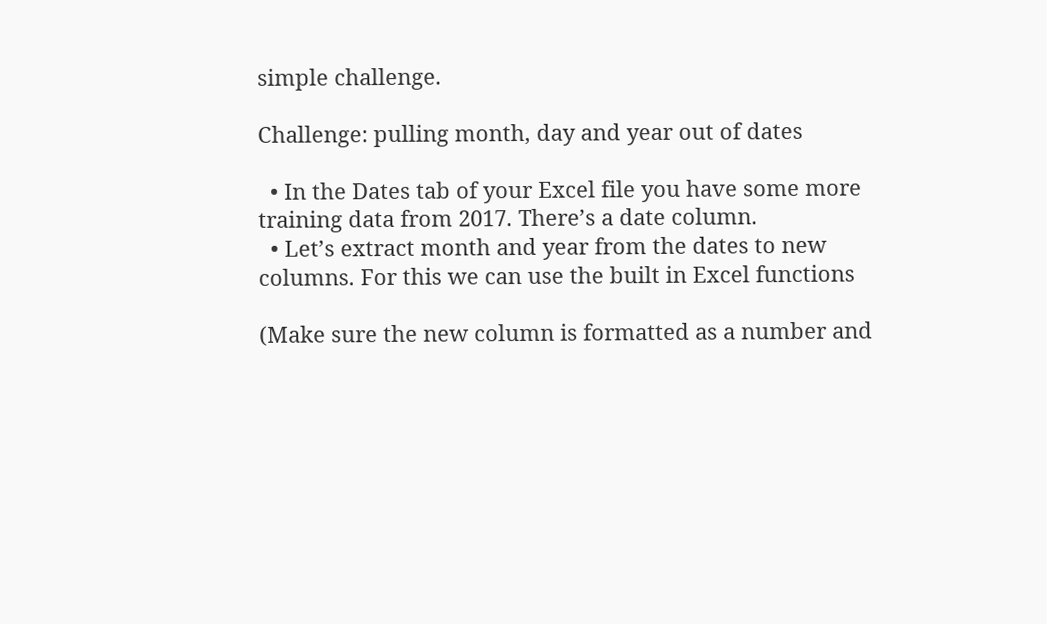simple challenge.

Challenge: pulling month, day and year out of dates

  • In the Dates tab of your Excel file you have some more training data from 2017. There’s a date column.
  • Let’s extract month and year from the dates to new columns. For this we can use the built in Excel functions

(Make sure the new column is formatted as a number and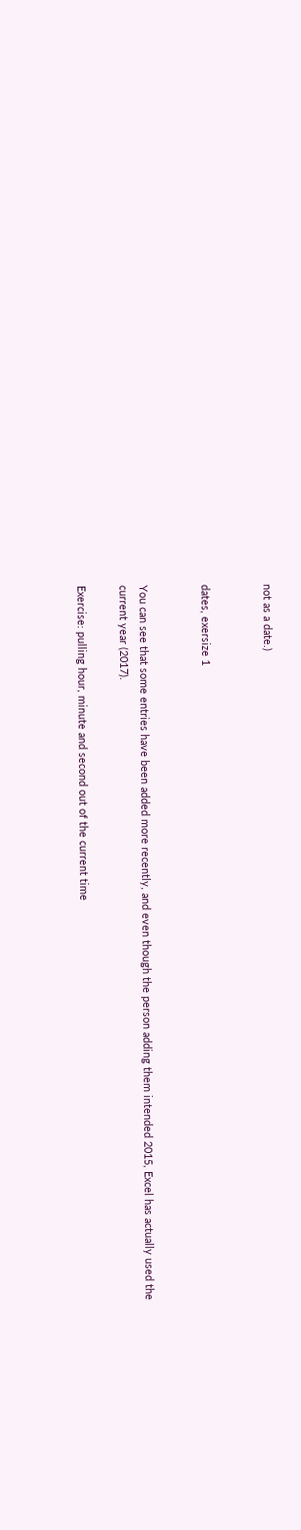not as a date.)


dates, exersize 1


You can see that some entries have been added more recently, and even though the person adding them intended 2015, Excel has actually used the current year (2017).

Exercise: pulling hour, minute and second out of the current time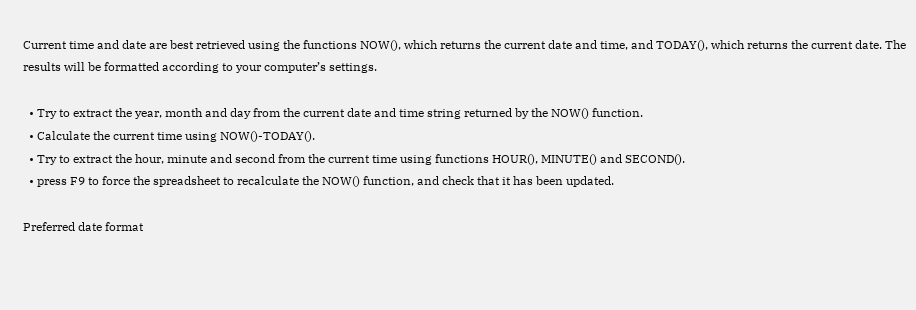Current time and date are best retrieved using the functions NOW(), which returns the current date and time, and TODAY(), which returns the current date. The results will be formatted according to your computer’s settings.

  • Try to extract the year, month and day from the current date and time string returned by the NOW() function.
  • Calculate the current time using NOW()-TODAY().
  • Try to extract the hour, minute and second from the current time using functions HOUR(), MINUTE() and SECOND().
  • press F9 to force the spreadsheet to recalculate the NOW() function, and check that it has been updated.

Preferred date format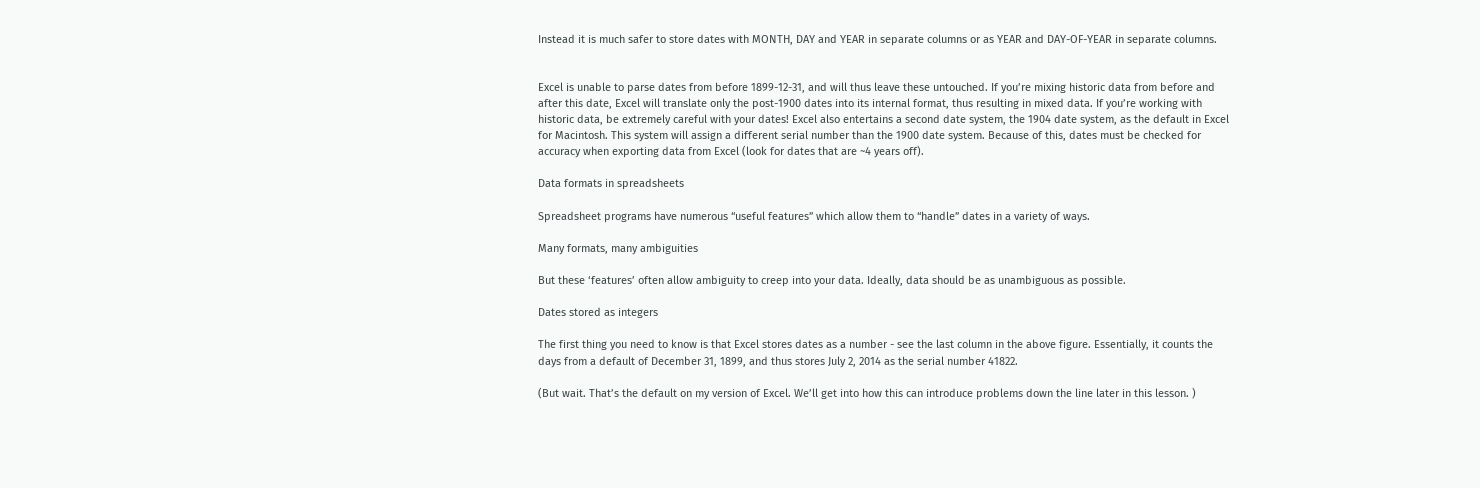Instead it is much safer to store dates with MONTH, DAY and YEAR in separate columns or as YEAR and DAY-OF-YEAR in separate columns.


Excel is unable to parse dates from before 1899-12-31, and will thus leave these untouched. If you’re mixing historic data from before and after this date, Excel will translate only the post-1900 dates into its internal format, thus resulting in mixed data. If you’re working with historic data, be extremely careful with your dates! Excel also entertains a second date system, the 1904 date system, as the default in Excel for Macintosh. This system will assign a different serial number than the 1900 date system. Because of this, dates must be checked for accuracy when exporting data from Excel (look for dates that are ~4 years off).

Data formats in spreadsheets

Spreadsheet programs have numerous “useful features” which allow them to “handle” dates in a variety of ways.

Many formats, many ambiguities

But these ‘features’ often allow ambiguity to creep into your data. Ideally, data should be as unambiguous as possible.

Dates stored as integers

The first thing you need to know is that Excel stores dates as a number - see the last column in the above figure. Essentially, it counts the days from a default of December 31, 1899, and thus stores July 2, 2014 as the serial number 41822.

(But wait. That’s the default on my version of Excel. We’ll get into how this can introduce problems down the line later in this lesson. )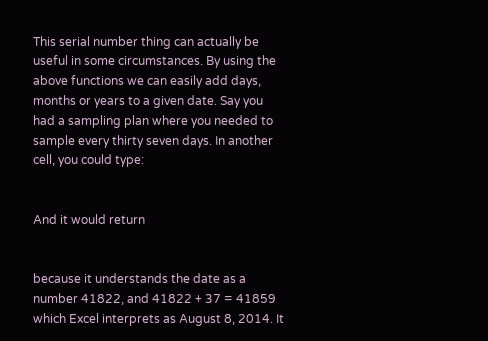This serial number thing can actually be useful in some circumstances. By using the above functions we can easily add days, months or years to a given date. Say you had a sampling plan where you needed to sample every thirty seven days. In another cell, you could type:


And it would return


because it understands the date as a number 41822, and 41822 + 37 = 41859 which Excel interprets as August 8, 2014. It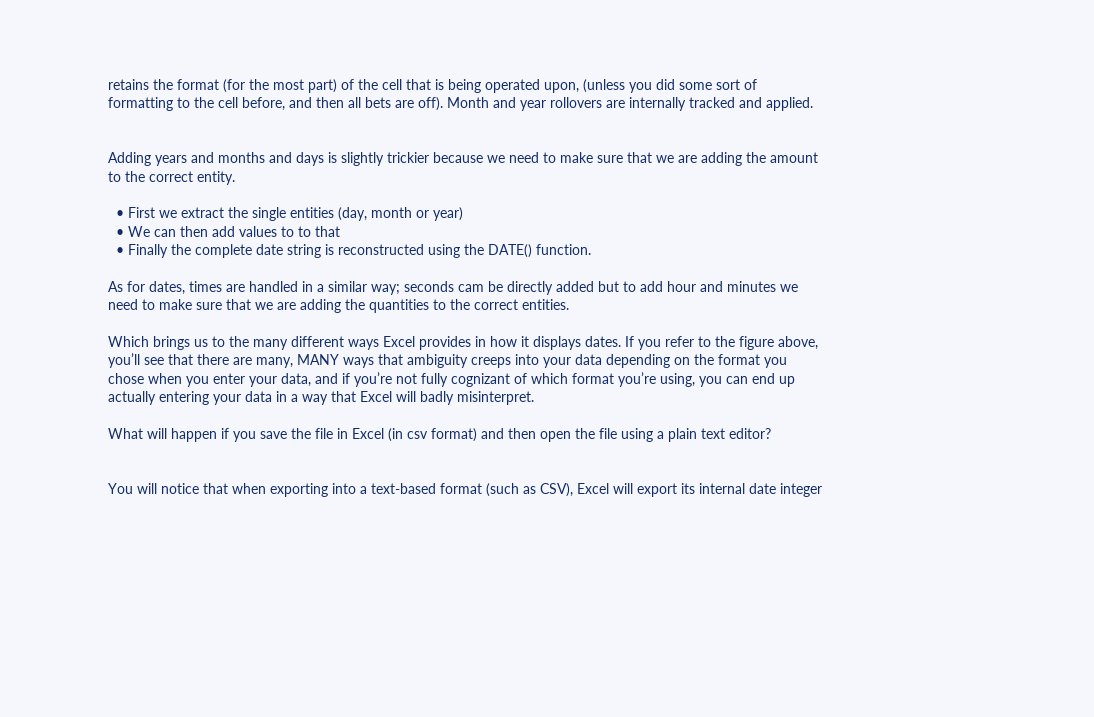retains the format (for the most part) of the cell that is being operated upon, (unless you did some sort of formatting to the cell before, and then all bets are off). Month and year rollovers are internally tracked and applied.


Adding years and months and days is slightly trickier because we need to make sure that we are adding the amount to the correct entity.

  • First we extract the single entities (day, month or year)
  • We can then add values to to that
  • Finally the complete date string is reconstructed using the DATE() function.

As for dates, times are handled in a similar way; seconds cam be directly added but to add hour and minutes we need to make sure that we are adding the quantities to the correct entities.

Which brings us to the many different ways Excel provides in how it displays dates. If you refer to the figure above, you’ll see that there are many, MANY ways that ambiguity creeps into your data depending on the format you chose when you enter your data, and if you’re not fully cognizant of which format you’re using, you can end up actually entering your data in a way that Excel will badly misinterpret.

What will happen if you save the file in Excel (in csv format) and then open the file using a plain text editor?


You will notice that when exporting into a text-based format (such as CSV), Excel will export its internal date integer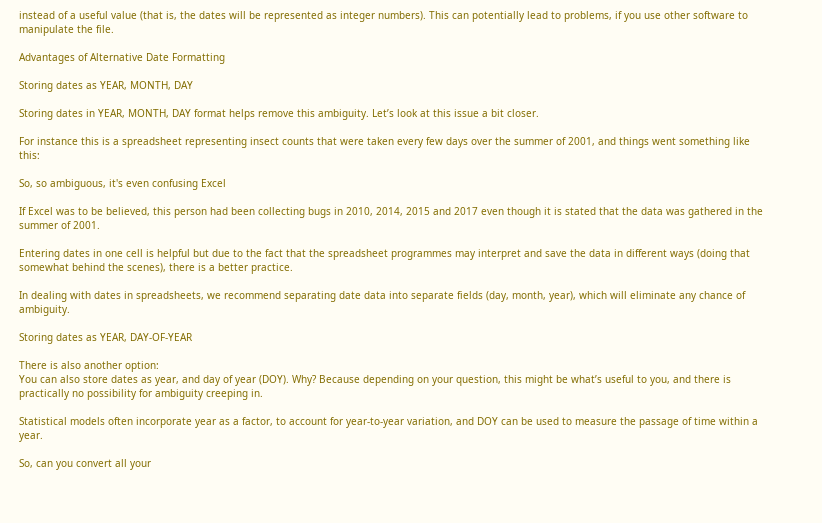instead of a useful value (that is, the dates will be represented as integer numbers). This can potentially lead to problems, if you use other software to manipulate the file.

Advantages of Alternative Date Formatting

Storing dates as YEAR, MONTH, DAY

Storing dates in YEAR, MONTH, DAY format helps remove this ambiguity. Let’s look at this issue a bit closer.

For instance this is a spreadsheet representing insect counts that were taken every few days over the summer of 2001, and things went something like this:

So, so ambiguous, it's even confusing Excel

If Excel was to be believed, this person had been collecting bugs in 2010, 2014, 2015 and 2017 even though it is stated that the data was gathered in the summer of 2001.

Entering dates in one cell is helpful but due to the fact that the spreadsheet programmes may interpret and save the data in different ways (doing that somewhat behind the scenes), there is a better practice.

In dealing with dates in spreadsheets, we recommend separating date data into separate fields (day, month, year), which will eliminate any chance of ambiguity.

Storing dates as YEAR, DAY-OF-YEAR

There is also another option:
You can also store dates as year, and day of year (DOY). Why? Because depending on your question, this might be what’s useful to you, and there is practically no possibility for ambiguity creeping in.

Statistical models often incorporate year as a factor, to account for year-to-year variation, and DOY can be used to measure the passage of time within a year.

So, can you convert all your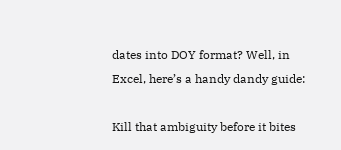dates into DOY format? Well, in Excel, here’s a handy dandy guide:

Kill that ambiguity before it bites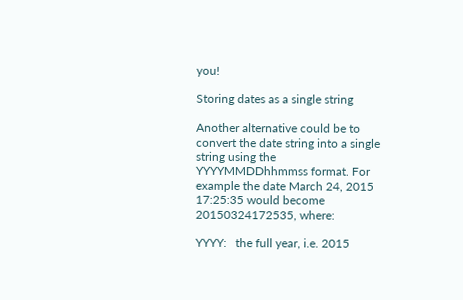you!

Storing dates as a single string

Another alternative could be to convert the date string into a single string using the YYYYMMDDhhmmss format. For example the date March 24, 2015 17:25:35 would become 20150324172535, where:

YYYY:   the full year, i.e. 2015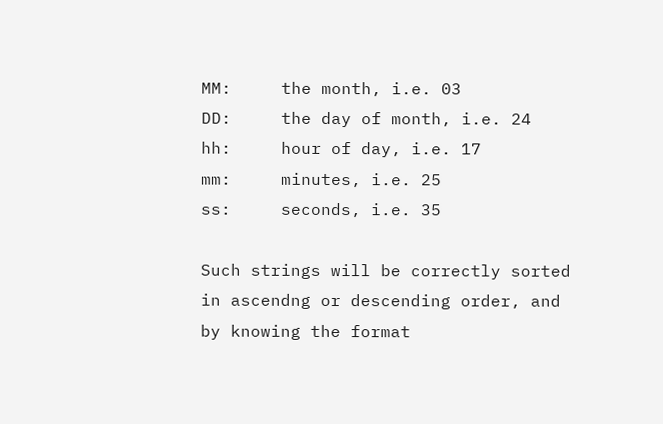MM:     the month, i.e. 03
DD:     the day of month, i.e. 24
hh:     hour of day, i.e. 17
mm:     minutes, i.e. 25
ss:     seconds, i.e. 35

Such strings will be correctly sorted in ascendng or descending order, and by knowing the format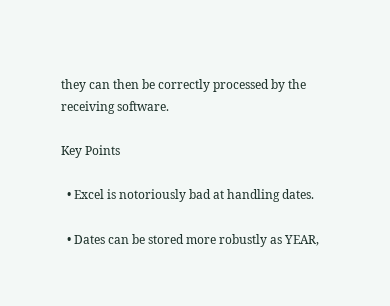they can then be correctly processed by the receiving software.

Key Points

  • Excel is notoriously bad at handling dates.

  • Dates can be stored more robustly as YEAR,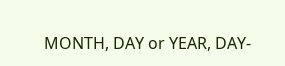MONTH, DAY or YEAR, DAY-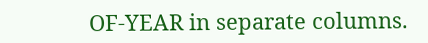OF-YEAR in separate columns.